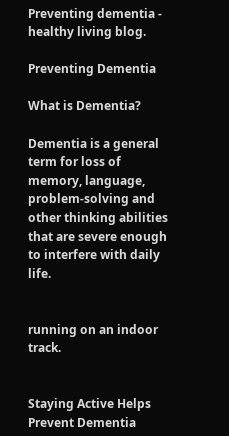Preventing dementia - healthy living blog.

Preventing Dementia

What is Dementia?

Dementia is a general term for loss of memory, language, problem-solving and other thinking abilities that are severe enough to interfere with daily life.


running on an indoor track.


Staying Active Helps Prevent Dementia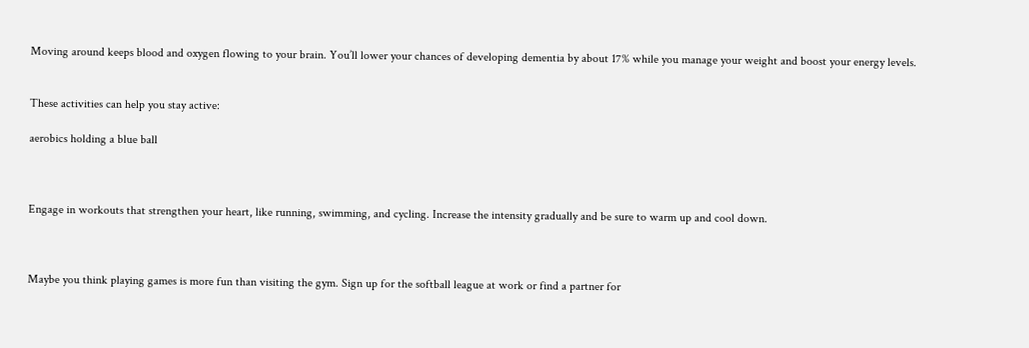Moving around keeps blood and oxygen flowing to your brain. You’ll lower your chances of developing dementia by about 17% while you manage your weight and boost your energy levels.


These activities can help you stay active:

aerobics holding a blue ball



Engage in workouts that strengthen your heart, like running, swimming, and cycling. Increase the intensity gradually and be sure to warm up and cool down.



Maybe you think playing games is more fun than visiting the gym. Sign up for the softball league at work or find a partner for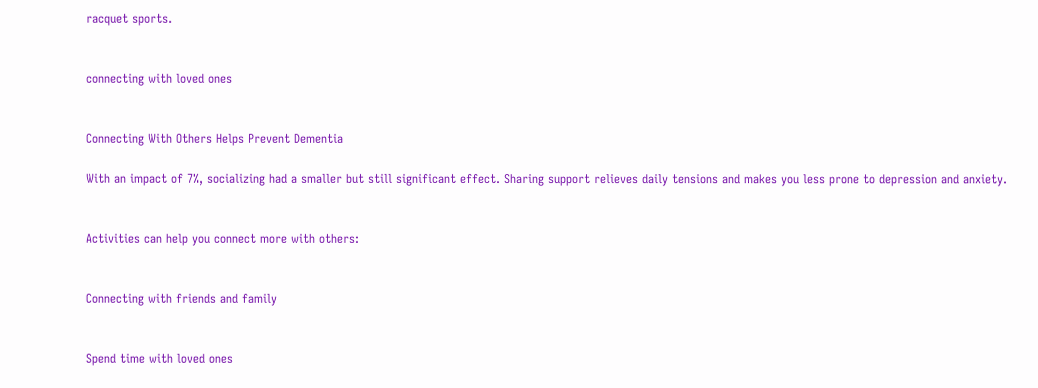racquet sports.


connecting with loved ones


Connecting With Others Helps Prevent Dementia

With an impact of 7%, socializing had a smaller but still significant effect. Sharing support relieves daily tensions and makes you less prone to depression and anxiety.


Activities can help you connect more with others:


Connecting with friends and family


Spend time with loved ones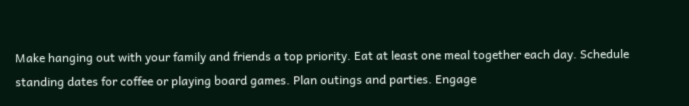Make hanging out with your family and friends a top priority. Eat at least one meal together each day. Schedule standing dates for coffee or playing board games. Plan outings and parties. Engage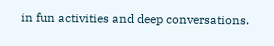in fun activities and deep conversations.